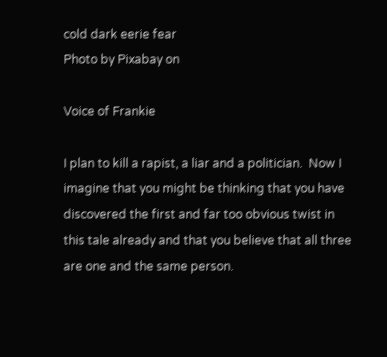cold dark eerie fear
Photo by Pixabay on

Voice of Frankie

I plan to kill a rapist, a liar and a politician.  Now I imagine that you might be thinking that you have discovered the first and far too obvious twist in this tale already and that you believe that all three are one and the same person.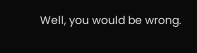Well, you would be wrong.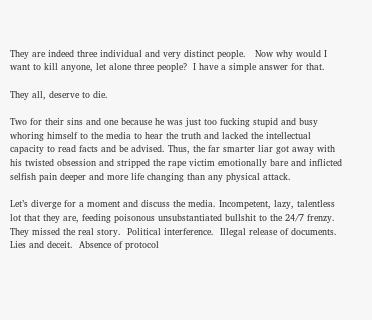They are indeed three individual and very distinct people.   Now why would I want to kill anyone, let alone three people?  I have a simple answer for that.

They all, deserve to die.

Two for their sins and one because he was just too fucking stupid and busy whoring himself to the media to hear the truth and lacked the intellectual capacity to read facts and be advised. Thus, the far smarter liar got away with his twisted obsession and stripped the rape victim emotionally bare and inflicted selfish pain deeper and more life changing than any physical attack.

Let’s diverge for a moment and discuss the media. Incompetent, lazy, talentless lot that they are, feeding poisonous unsubstantiated bullshit to the 24/7 frenzy.  They missed the real story.  Political interference.  Illegal release of documents.  Lies and deceit.  Absence of protocol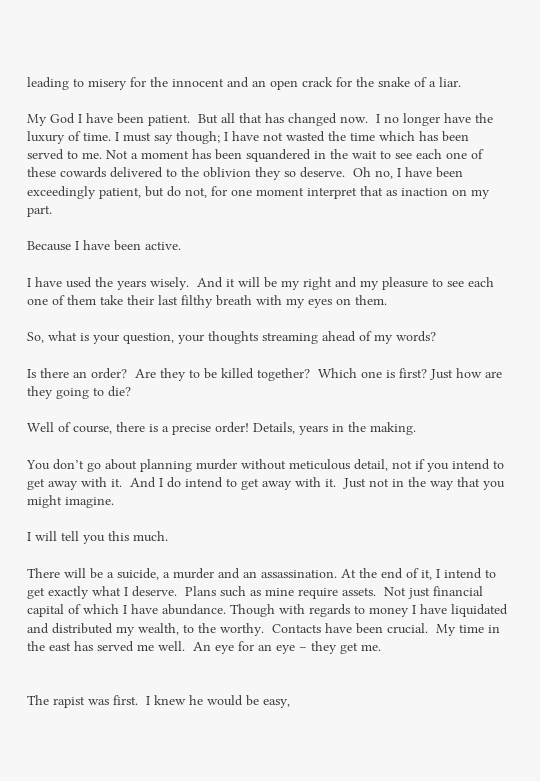leading to misery for the innocent and an open crack for the snake of a liar.

My God I have been patient.  But all that has changed now.  I no longer have the luxury of time. I must say though; I have not wasted the time which has been served to me. Not a moment has been squandered in the wait to see each one of these cowards delivered to the oblivion they so deserve.  Oh no, I have been exceedingly patient, but do not, for one moment interpret that as inaction on my part.

Because I have been active.

I have used the years wisely.  And it will be my right and my pleasure to see each one of them take their last filthy breath with my eyes on them.

So, what is your question, your thoughts streaming ahead of my words?

Is there an order?  Are they to be killed together?  Which one is first? Just how are they going to die?

Well of course, there is a precise order! Details, years in the making.

You don’t go about planning murder without meticulous detail, not if you intend to get away with it.  And I do intend to get away with it.  Just not in the way that you might imagine.

I will tell you this much.

There will be a suicide, a murder and an assassination. At the end of it, I intend to get exactly what I deserve.  Plans such as mine require assets.  Not just financial capital of which I have abundance. Though with regards to money I have liquidated and distributed my wealth, to the worthy.  Contacts have been crucial.  My time in the east has served me well.  An eye for an eye – they get me.


The rapist was first.  I knew he would be easy,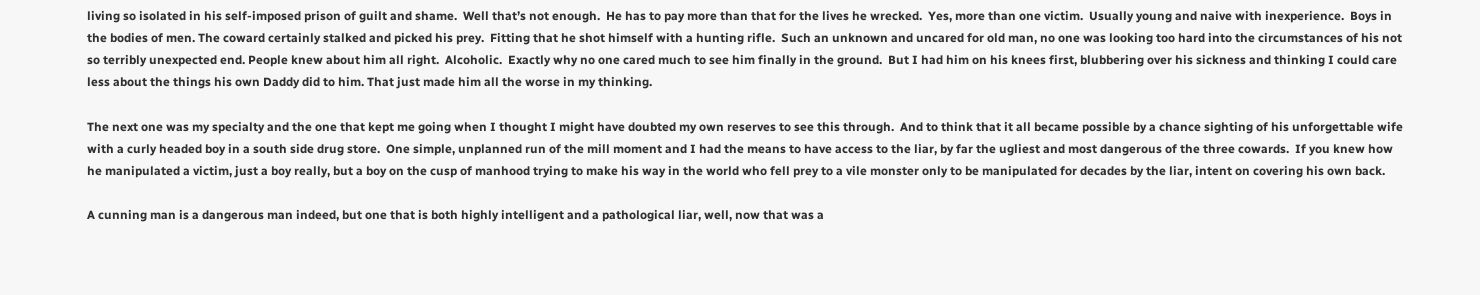living so isolated in his self-imposed prison of guilt and shame.  Well that’s not enough.  He has to pay more than that for the lives he wrecked.  Yes, more than one victim.  Usually young and naive with inexperience.  Boys in the bodies of men. The coward certainly stalked and picked his prey.  Fitting that he shot himself with a hunting rifle.  Such an unknown and uncared for old man, no one was looking too hard into the circumstances of his not so terribly unexpected end. People knew about him all right.  Alcoholic.  Exactly why no one cared much to see him finally in the ground.  But I had him on his knees first, blubbering over his sickness and thinking I could care less about the things his own Daddy did to him. That just made him all the worse in my thinking.

The next one was my specialty and the one that kept me going when I thought I might have doubted my own reserves to see this through.  And to think that it all became possible by a chance sighting of his unforgettable wife with a curly headed boy in a south side drug store.  One simple, unplanned run of the mill moment and I had the means to have access to the liar, by far the ugliest and most dangerous of the three cowards.  If you knew how he manipulated a victim, just a boy really, but a boy on the cusp of manhood trying to make his way in the world who fell prey to a vile monster only to be manipulated for decades by the liar, intent on covering his own back.

A cunning man is a dangerous man indeed, but one that is both highly intelligent and a pathological liar, well, now that was a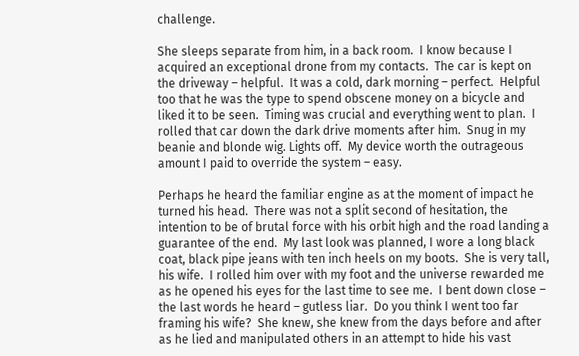challenge.

She sleeps separate from him, in a back room.  I know because I acquired an exceptional drone from my contacts.  The car is kept on the driveway – helpful.  It was a cold, dark morning – perfect.  Helpful too that he was the type to spend obscene money on a bicycle and liked it to be seen.  Timing was crucial and everything went to plan.  I rolled that car down the dark drive moments after him.  Snug in my beanie and blonde wig. Lights off.  My device worth the outrageous amount I paid to override the system – easy.

Perhaps he heard the familiar engine as at the moment of impact he turned his head.  There was not a split second of hesitation, the intention to be of brutal force with his orbit high and the road landing a guarantee of the end.  My last look was planned, I wore a long black coat, black pipe jeans with ten inch heels on my boots.  She is very tall, his wife.  I rolled him over with my foot and the universe rewarded me as he opened his eyes for the last time to see me.  I bent down close – the last words he heard – gutless liar.  Do you think I went too far framing his wife?  She knew, she knew from the days before and after as he lied and manipulated others in an attempt to hide his vast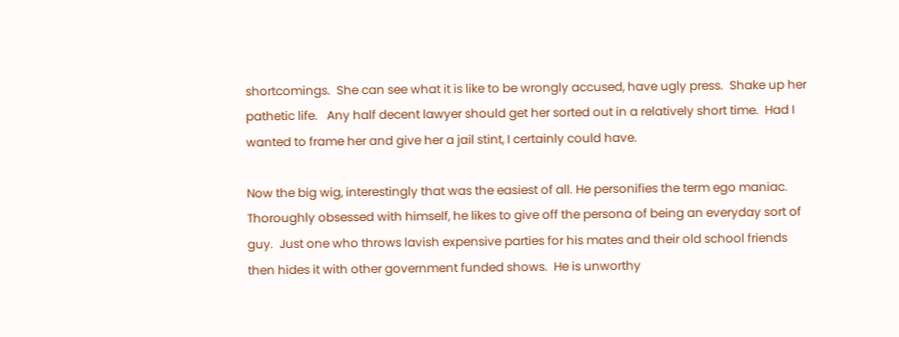shortcomings.  She can see what it is like to be wrongly accused, have ugly press.  Shake up her pathetic life.   Any half decent lawyer should get her sorted out in a relatively short time.  Had I wanted to frame her and give her a jail stint, I certainly could have.

Now the big wig, interestingly that was the easiest of all. He personifies the term ego maniac. Thoroughly obsessed with himself, he likes to give off the persona of being an everyday sort of guy.  Just one who throws lavish expensive parties for his mates and their old school friends then hides it with other government funded shows.  He is unworthy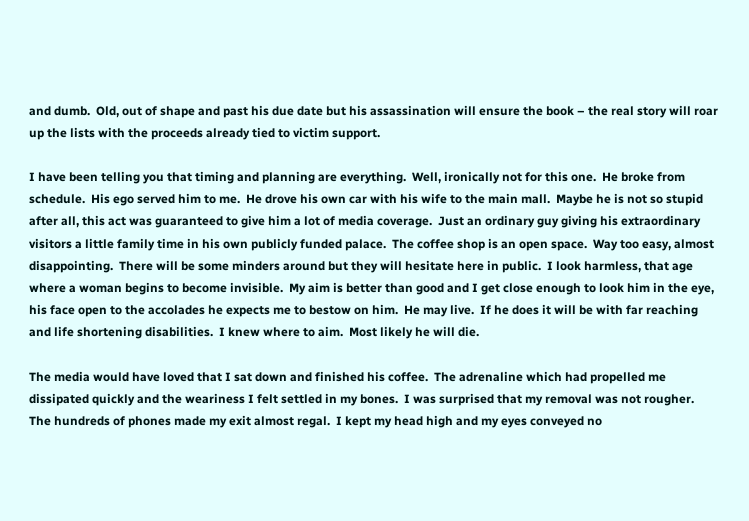and dumb.  Old, out of shape and past his due date but his assassination will ensure the book – the real story will roar up the lists with the proceeds already tied to victim support.

I have been telling you that timing and planning are everything.  Well, ironically not for this one.  He broke from schedule.  His ego served him to me.  He drove his own car with his wife to the main mall.  Maybe he is not so stupid after all, this act was guaranteed to give him a lot of media coverage.  Just an ordinary guy giving his extraordinary visitors a little family time in his own publicly funded palace.  The coffee shop is an open space.  Way too easy, almost disappointing.  There will be some minders around but they will hesitate here in public.  I look harmless, that age where a woman begins to become invisible.  My aim is better than good and I get close enough to look him in the eye, his face open to the accolades he expects me to bestow on him.  He may live.  If he does it will be with far reaching and life shortening disabilities.  I knew where to aim.  Most likely he will die.

The media would have loved that I sat down and finished his coffee.  The adrenaline which had propelled me dissipated quickly and the weariness I felt settled in my bones.  I was surprised that my removal was not rougher.  The hundreds of phones made my exit almost regal.  I kept my head high and my eyes conveyed no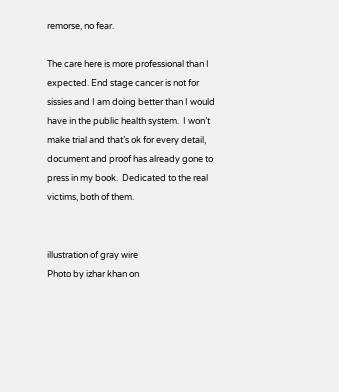remorse, no fear.

The care here is more professional than I expected. End stage cancer is not for sissies and I am doing better than I would have in the public health system.  I won’t make trial and that’s ok for every detail, document and proof has already gone to press in my book.  Dedicated to the real victims, both of them.


illustration of gray wire
Photo by izhar khan on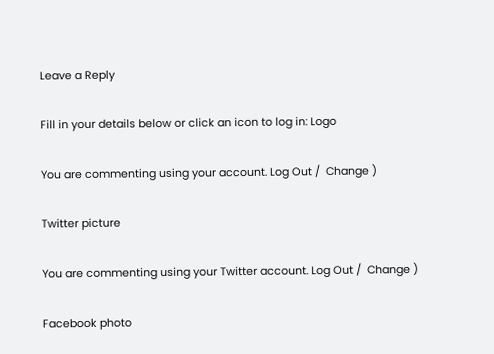Leave a Reply

Fill in your details below or click an icon to log in: Logo

You are commenting using your account. Log Out /  Change )

Twitter picture

You are commenting using your Twitter account. Log Out /  Change )

Facebook photo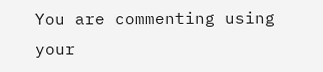You are commenting using your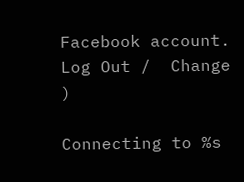Facebook account. Log Out /  Change )

Connecting to %s